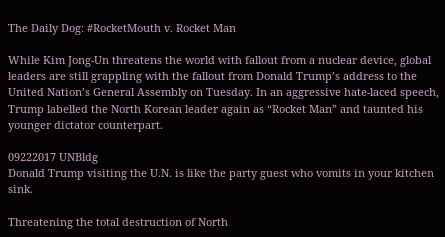The Daily Dog: #RocketMouth v. Rocket Man

While Kim Jong-Un threatens the world with fallout from a nuclear device, global leaders are still grappling with the fallout from Donald Trump’s address to the United Nation’s General Assembly on Tuesday. In an aggressive hate-laced speech, Trump labelled the North Korean leader again as “Rocket Man” and taunted his younger dictator counterpart.

09222017 UNBldg
Donald Trump visiting the U.N. is like the party guest who vomits in your kitchen sink.

Threatening the total destruction of North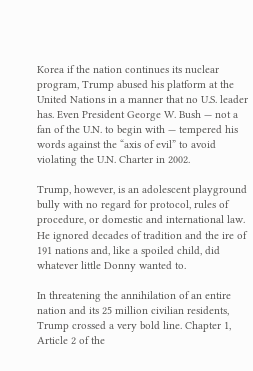Korea if the nation continues its nuclear program, Trump abused his platform at the United Nations in a manner that no U.S. leader has. Even President George W. Bush — not a fan of the U.N. to begin with — tempered his words against the “axis of evil” to avoid violating the U.N. Charter in 2002.

Trump, however, is an adolescent playground bully with no regard for protocol, rules of procedure, or domestic and international law. He ignored decades of tradition and the ire of 191 nations and, like a spoiled child, did whatever little Donny wanted to.

In threatening the annihilation of an entire nation and its 25 million civilian residents, Trump crossed a very bold line. Chapter 1, Article 2 of the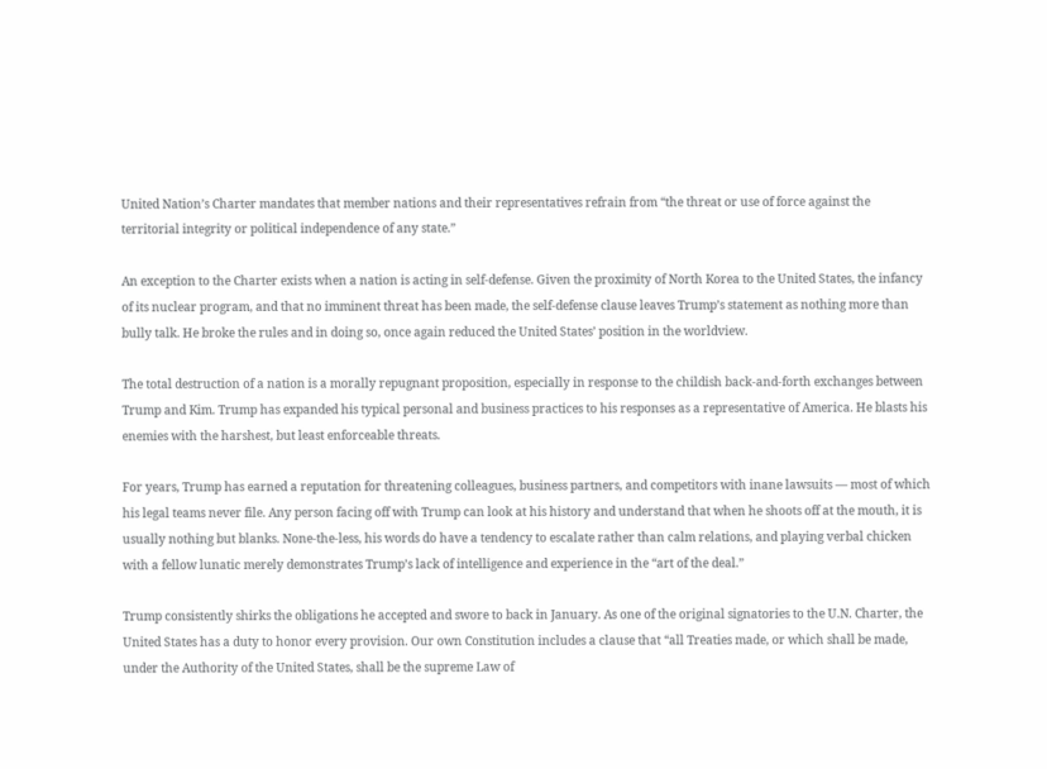United Nation’s Charter mandates that member nations and their representatives refrain from “the threat or use of force against the territorial integrity or political independence of any state.”

An exception to the Charter exists when a nation is acting in self-defense. Given the proximity of North Korea to the United States, the infancy of its nuclear program, and that no imminent threat has been made, the self-defense clause leaves Trump’s statement as nothing more than bully talk. He broke the rules and in doing so, once again reduced the United States’ position in the worldview.

The total destruction of a nation is a morally repugnant proposition, especially in response to the childish back-and-forth exchanges between Trump and Kim. Trump has expanded his typical personal and business practices to his responses as a representative of America. He blasts his enemies with the harshest, but least enforceable threats.

For years, Trump has earned a reputation for threatening colleagues, business partners, and competitors with inane lawsuits — most of which his legal teams never file. Any person facing off with Trump can look at his history and understand that when he shoots off at the mouth, it is usually nothing but blanks. None-the-less, his words do have a tendency to escalate rather than calm relations, and playing verbal chicken with a fellow lunatic merely demonstrates Trump’s lack of intelligence and experience in the “art of the deal.”

Trump consistently shirks the obligations he accepted and swore to back in January. As one of the original signatories to the U.N. Charter, the United States has a duty to honor every provision. Our own Constitution includes a clause that “all Treaties made, or which shall be made, under the Authority of the United States, shall be the supreme Law of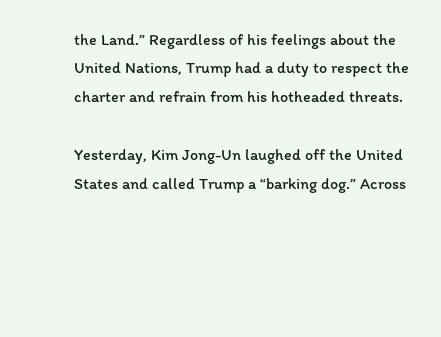the Land.” Regardless of his feelings about the United Nations, Trump had a duty to respect the charter and refrain from his hotheaded threats.

Yesterday, Kim Jong-Un laughed off the United States and called Trump a “barking dog.” Across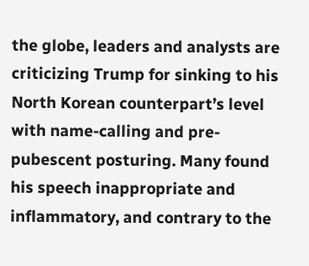the globe, leaders and analysts are criticizing Trump for sinking to his North Korean counterpart’s level with name-calling and pre-pubescent posturing. Many found his speech inappropriate and inflammatory, and contrary to the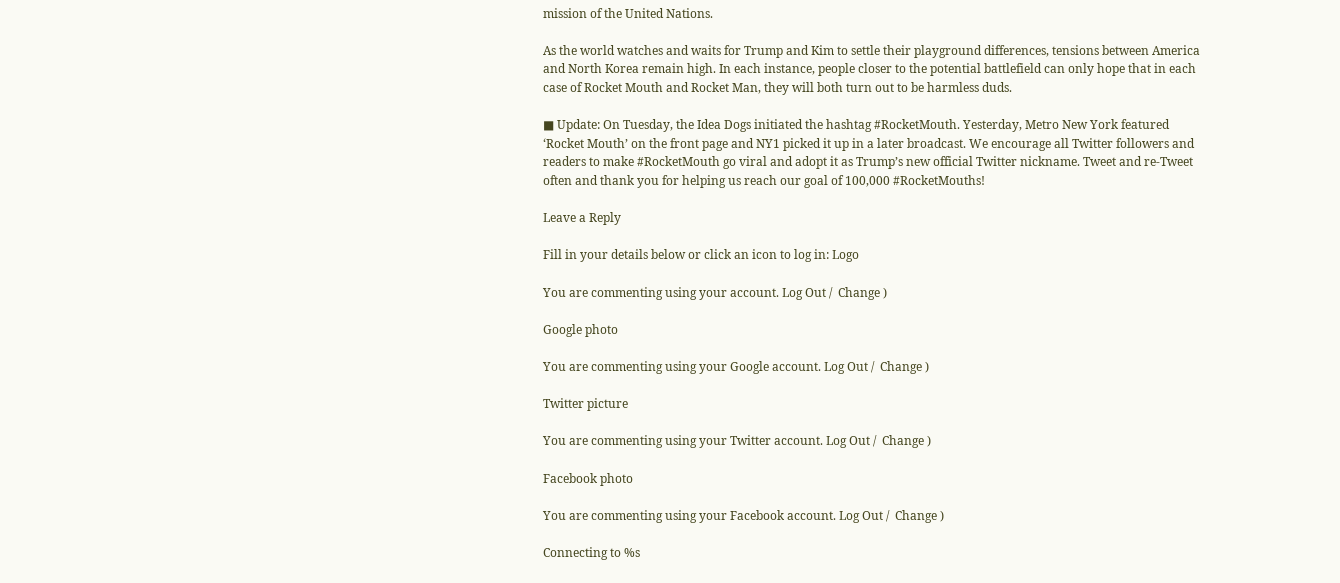mission of the United Nations.

As the world watches and waits for Trump and Kim to settle their playground differences, tensions between America and North Korea remain high. In each instance, people closer to the potential battlefield can only hope that in each case of Rocket Mouth and Rocket Man, they will both turn out to be harmless duds.

■ Update: On Tuesday, the Idea Dogs initiated the hashtag #RocketMouth. Yesterday, Metro New York featured ‘Rocket Mouth’ on the front page and NY1 picked it up in a later broadcast. We encourage all Twitter followers and readers to make #RocketMouth go viral and adopt it as Trump’s new official Twitter nickname. Tweet and re-Tweet often and thank you for helping us reach our goal of 100,000 #RocketMouths!

Leave a Reply

Fill in your details below or click an icon to log in: Logo

You are commenting using your account. Log Out /  Change )

Google photo

You are commenting using your Google account. Log Out /  Change )

Twitter picture

You are commenting using your Twitter account. Log Out /  Change )

Facebook photo

You are commenting using your Facebook account. Log Out /  Change )

Connecting to %s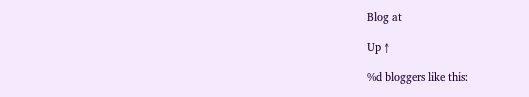Blog at

Up ↑

%d bloggers like this: